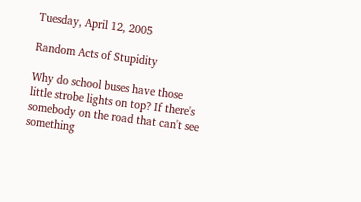Tuesday, April 12, 2005

Random Acts of Stupidity

Why do school buses have those little strobe lights on top? If there's somebody on the road that can't see something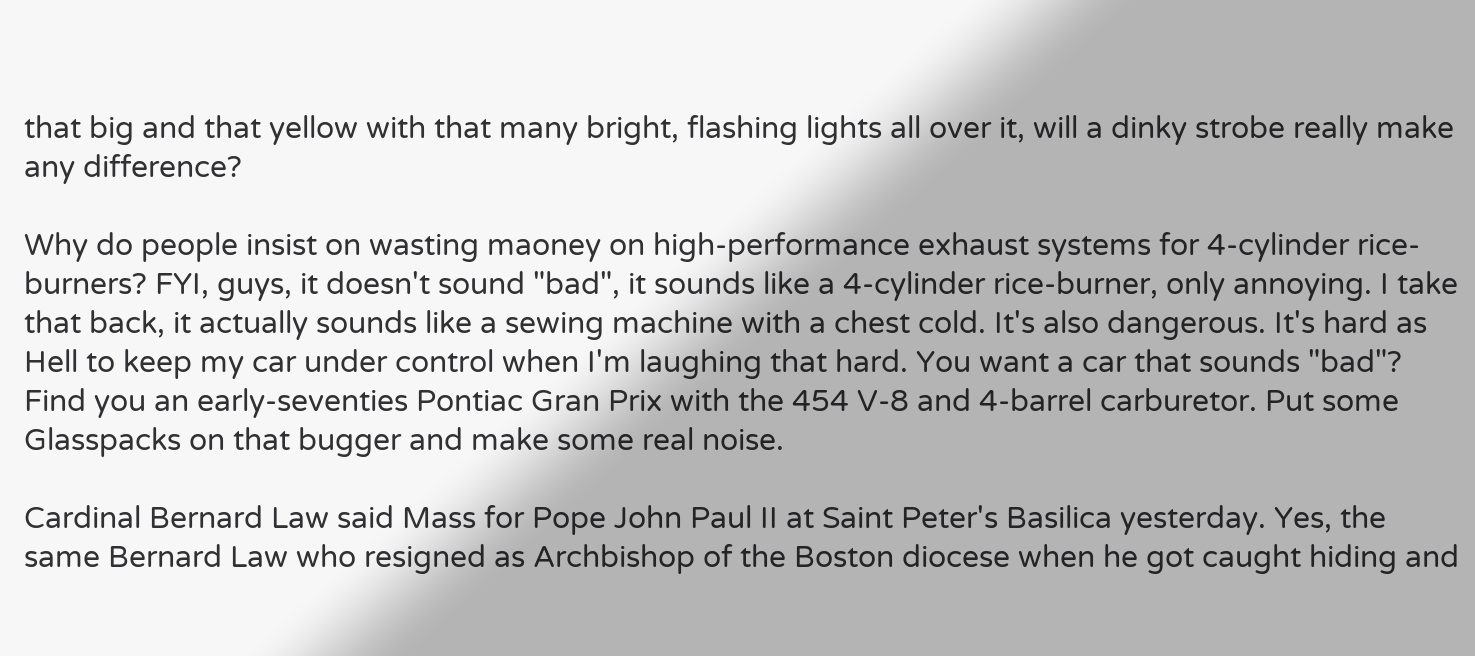that big and that yellow with that many bright, flashing lights all over it, will a dinky strobe really make any difference?

Why do people insist on wasting maoney on high-performance exhaust systems for 4-cylinder rice-burners? FYI, guys, it doesn't sound "bad", it sounds like a 4-cylinder rice-burner, only annoying. I take that back, it actually sounds like a sewing machine with a chest cold. It's also dangerous. It's hard as Hell to keep my car under control when I'm laughing that hard. You want a car that sounds "bad"? Find you an early-seventies Pontiac Gran Prix with the 454 V-8 and 4-barrel carburetor. Put some Glasspacks on that bugger and make some real noise.

Cardinal Bernard Law said Mass for Pope John Paul II at Saint Peter's Basilica yesterday. Yes, the same Bernard Law who resigned as Archbishop of the Boston diocese when he got caught hiding and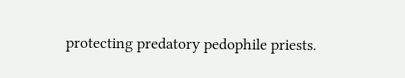protecting predatory pedophile priests.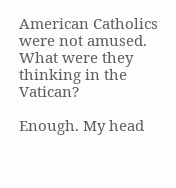American Catholics were not amused. What were they thinking in the Vatican?

Enough. My head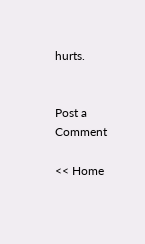hurts.


Post a Comment

<< Home